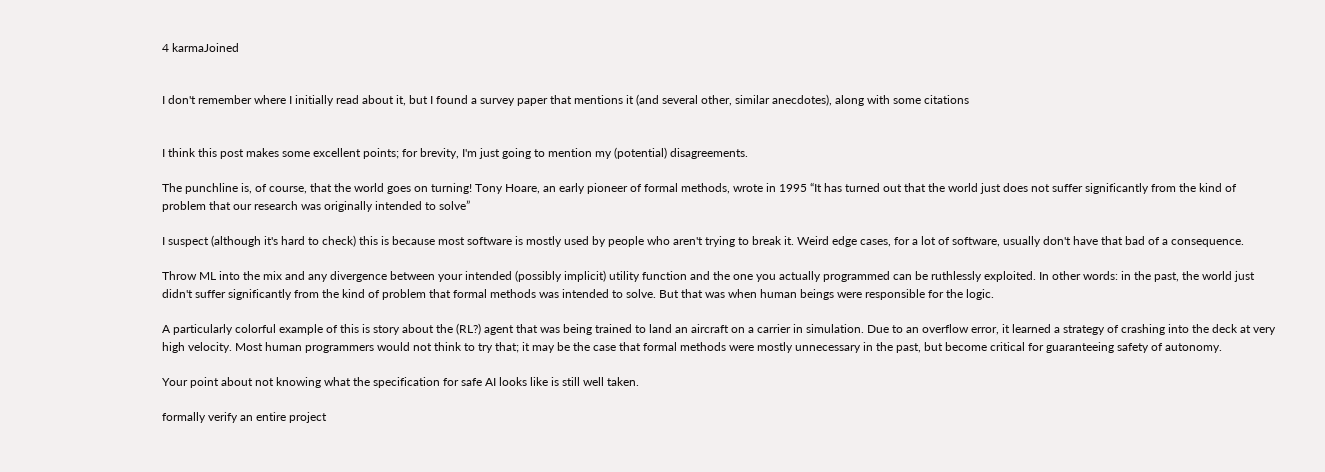4 karmaJoined


I don't remember where I initially read about it, but I found a survey paper that mentions it (and several other, similar anecdotes), along with some citations


I think this post makes some excellent points; for brevity, I'm just going to mention my (potential) disagreements.

The punchline is, of course, that the world goes on turning! Tony Hoare, an early pioneer of formal methods, wrote in 1995 “It has turned out that the world just does not suffer significantly from the kind of problem that our research was originally intended to solve”

I suspect (although it's hard to check) this is because most software is mostly used by people who aren't trying to break it. Weird edge cases, for a lot of software, usually don't have that bad of a consequence.

Throw ML into the mix and any divergence between your intended (possibly implicit) utility function and the one you actually programmed can be ruthlessly exploited. In other words: in the past, the world just didn't suffer significantly from the kind of problem that formal methods was intended to solve. But that was when human beings were responsible for the logic.

A particularly colorful example of this is story about the (RL?) agent that was being trained to land an aircraft on a carrier in simulation. Due to an overflow error, it learned a strategy of crashing into the deck at very high velocity. Most human programmers would not think to try that; it may be the case that formal methods were mostly unnecessary in the past, but become critical for guaranteeing safety of autonomy.

Your point about not knowing what the specification for safe AI looks like is still well taken.

formally verify an entire project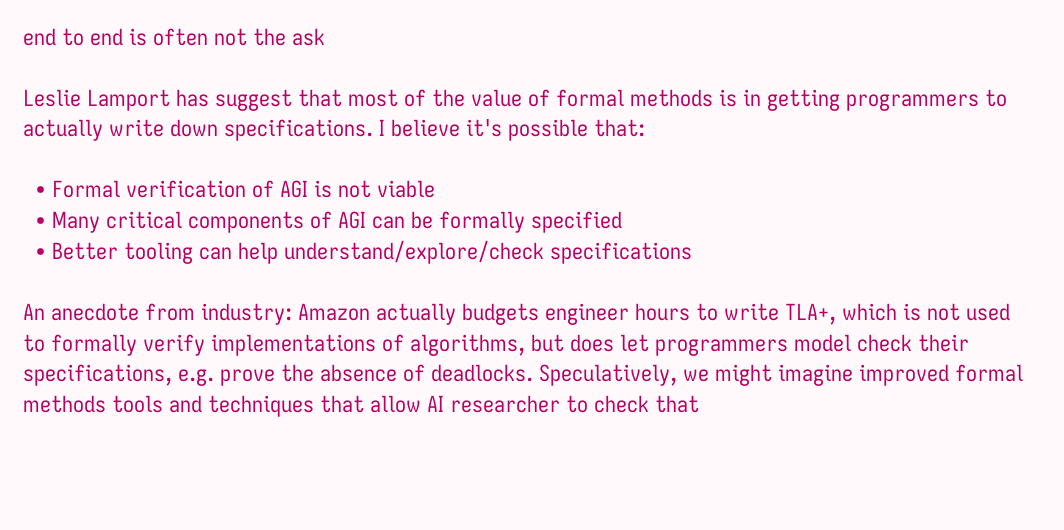end to end is often not the ask

Leslie Lamport has suggest that most of the value of formal methods is in getting programmers to actually write down specifications. I believe it's possible that:

  • Formal verification of AGI is not viable
  • Many critical components of AGI can be formally specified
  • Better tooling can help understand/explore/check specifications

An anecdote from industry: Amazon actually budgets engineer hours to write TLA+, which is not used to formally verify implementations of algorithms, but does let programmers model check their specifications, e.g. prove the absence of deadlocks. Speculatively, we might imagine improved formal methods tools and techniques that allow AI researcher to check that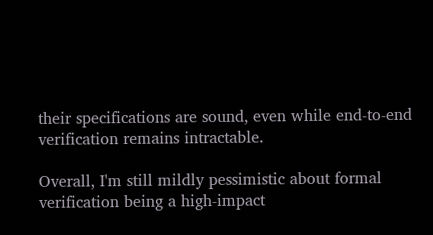their specifications are sound, even while end-to-end verification remains intractable.

Overall, I'm still mildly pessimistic about formal verification being a high-impact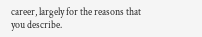career, largely for the reasons that you describe.